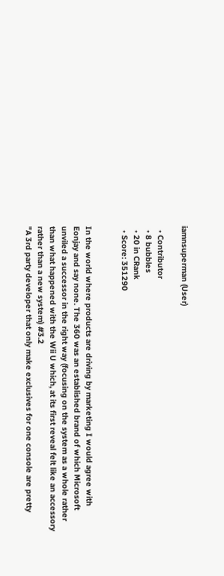iamnsuperman (User)

  • Contributor
  • 8 bubbles
  • 20 in CRank
  • Score: 351290


In the world where products are driving by marketing I would agree with Eonjay and say none. The 360 was an established brand of which Microsoft unviled a successor in the right way (focusing on the system as a whole rather than what happened with the Wii U which, at its first reveal felt like an accessory rather than a new system) #3.2
"A 3rd party developer that only make exclusives for one console are pretty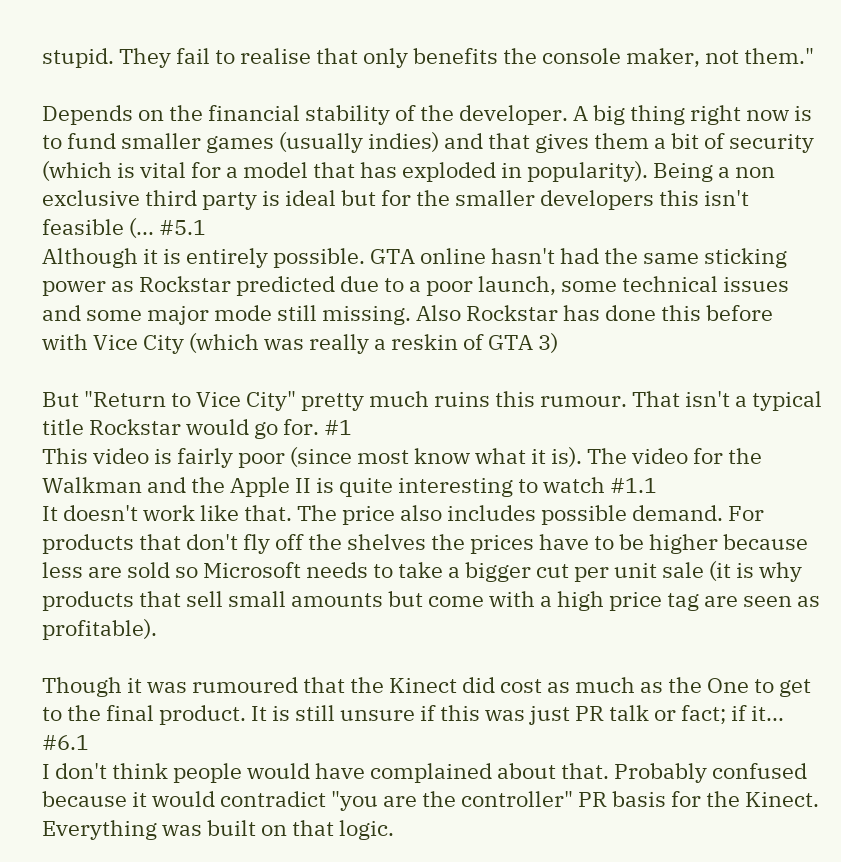stupid. They fail to realise that only benefits the console maker, not them."

Depends on the financial stability of the developer. A big thing right now is to fund smaller games (usually indies) and that gives them a bit of security (which is vital for a model that has exploded in popularity). Being a non exclusive third party is ideal but for the smaller developers this isn't feasible (... #5.1
Although it is entirely possible. GTA online hasn't had the same sticking power as Rockstar predicted due to a poor launch, some technical issues and some major mode still missing. Also Rockstar has done this before with Vice City (which was really a reskin of GTA 3)

But "Return to Vice City" pretty much ruins this rumour. That isn't a typical title Rockstar would go for. #1
This video is fairly poor (since most know what it is). The video for the Walkman and the Apple II is quite interesting to watch #1.1
It doesn't work like that. The price also includes possible demand. For products that don't fly off the shelves the prices have to be higher because less are sold so Microsoft needs to take a bigger cut per unit sale (it is why products that sell small amounts but come with a high price tag are seen as profitable).

Though it was rumoured that the Kinect did cost as much as the One to get to the final product. It is still unsure if this was just PR talk or fact; if it... #6.1
I don't think people would have complained about that. Probably confused because it would contradict "you are the controller" PR basis for the Kinect. Everything was built on that logic.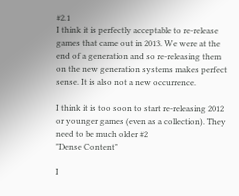#2.1
I think it is perfectly acceptable to re-release games that came out in 2013. We were at the end of a generation and so re-releasing them on the new generation systems makes perfect sense. It is also not a new occurrence.

I think it is too soon to start re-releasing 2012 or younger games (even as a collection). They need to be much older #2
"Dense Content"

I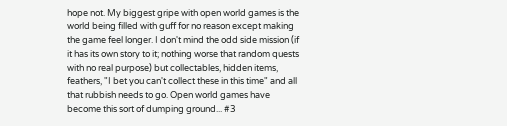hope not. My biggest gripe with open world games is the world being filled with guff for no reason except making the game feel longer. I don't mind the odd side mission (if it has its own story to it; nothing worse that random quests with no real purpose) but collectables, hidden items, feathers, "I bet you can't collect these in this time" and all that rubbish needs to go. Open world games have become this sort of dumping ground... #3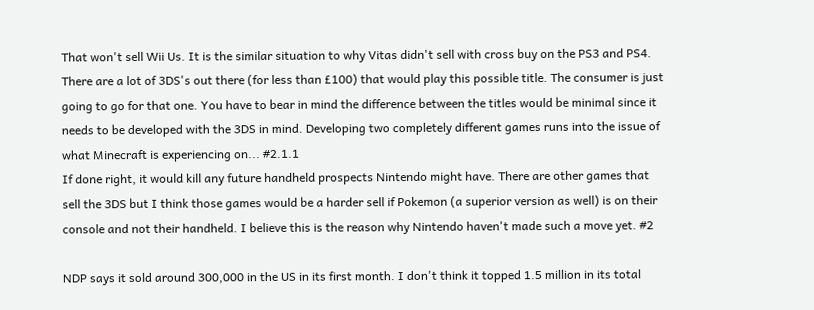That won't sell Wii Us. It is the similar situation to why Vitas didn't sell with cross buy on the PS3 and PS4. There are a lot of 3DS's out there (for less than £100) that would play this possible title. The consumer is just going to go for that one. You have to bear in mind the difference between the titles would be minimal since it needs to be developed with the 3DS in mind. Developing two completely different games runs into the issue of what Minecraft is experiencing on... #2.1.1
If done right, it would kill any future handheld prospects Nintendo might have. There are other games that sell the 3DS but I think those games would be a harder sell if Pokemon (a superior version as well) is on their console and not their handheld. I believe this is the reason why Nintendo haven't made such a move yet. #2

NDP says it sold around 300,000 in the US in its first month. I don't think it topped 1.5 million in its total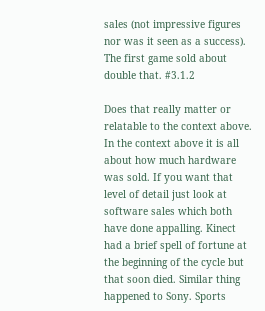sales (not impressive figures nor was it seen as a success). The first game sold about double that. #3.1.2

Does that really matter or relatable to the context above. In the context above it is all about how much hardware was sold. If you want that level of detail just look at software sales which both have done appalling. Kinect had a brief spell of fortune at the beginning of the cycle but that soon died. Similar thing happened to Sony. Sports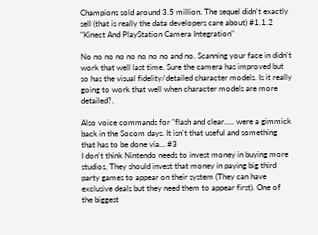Champions sold around 3.5 million. The sequel didn't exactly sell (that is really the data developers care about) #1.1.2
"Kinect And PlayStation Camera Integration"

No no no no no no no no and no. Scanning your face in didn't work that well last time. Sure the camera has improved but so has the visual fidelity/detailed character models. Is it really going to work that well when character models are more detailed?.

Also voice commands for "flash and clear..... were a gimmick back in the Socom days. It isn't that useful and something that has to be done via... #3
I don't think Nintendo needs to invest money in buying more studios. They should invest that money in paying big third party games to appear on their system (They can have exclusive deals but they need them to appear first). One of the biggest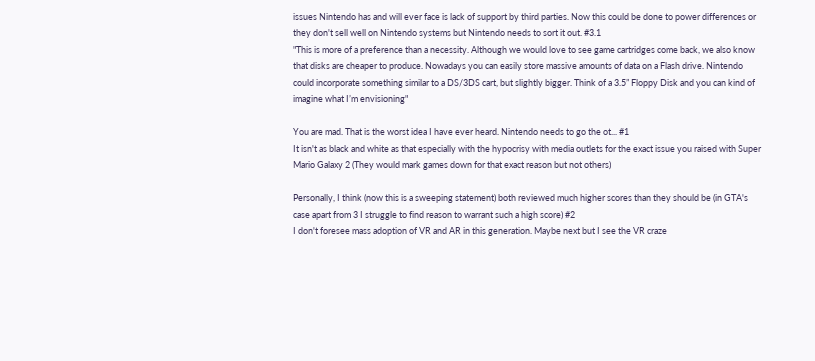issues Nintendo has and will ever face is lack of support by third parties. Now this could be done to power differences or they don't sell well on Nintendo systems but Nintendo needs to sort it out. #3.1
"This is more of a preference than a necessity. Although we would love to see game cartridges come back, we also know that disks are cheaper to produce. Nowadays you can easily store massive amounts of data on a Flash drive. Nintendo could incorporate something similar to a DS/3DS cart, but slightly bigger. Think of a 3.5” Floppy Disk and you can kind of imagine what I’m envisioning"

You are mad. That is the worst idea I have ever heard. Nintendo needs to go the ot... #1
It isn't as black and white as that especially with the hypocrisy with media outlets for the exact issue you raised with Super Mario Galaxy 2 (They would mark games down for that exact reason but not others)

Personally, I think (now this is a sweeping statement) both reviewed much higher scores than they should be (in GTA's case apart from 3 I struggle to find reason to warrant such a high score) #2
I don't foresee mass adoption of VR and AR in this generation. Maybe next but I see the VR craze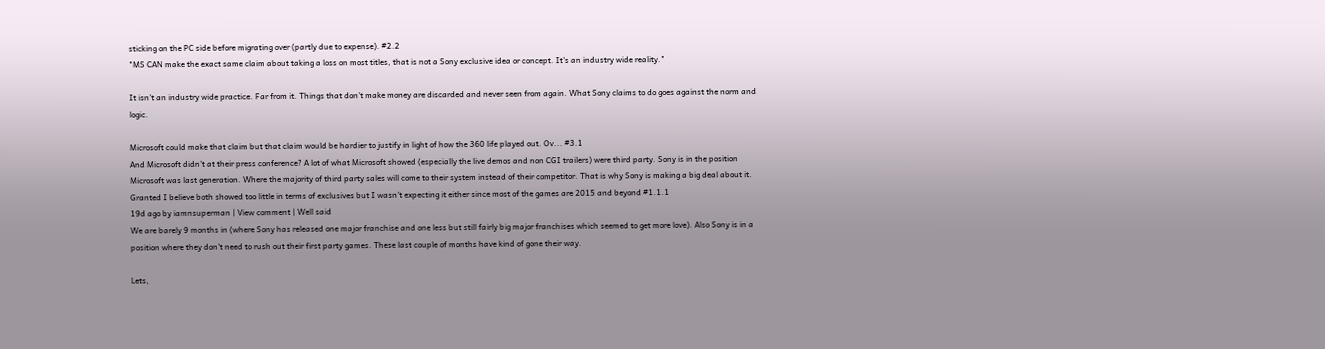sticking on the PC side before migrating over (partly due to expense). #2.2
"MS CAN make the exact same claim about taking a loss on most titles, that is not a Sony exclusive idea or concept. It's an industry wide reality."

It isn't an industry wide practice. Far from it. Things that don't make money are discarded and never seen from again. What Sony claims to do goes against the norm and logic.

Microsoft could make that claim but that claim would be hardier to justify in light of how the 360 life played out. Ov... #3.1
And Microsoft didn't at their press conference? A lot of what Microsoft showed (especially the live demos and non CGI trailers) were third party. Sony is in the position Microsoft was last generation. Where the majority of third party sales will come to their system instead of their competitor. That is why Sony is making a big deal about it. Granted I believe both showed too little in terms of exclusives but I wasn't expecting it either since most of the games are 2015 and beyond #1.1.1
19d ago by iamnsuperman | View comment | Well said
We are barely 9 months in (where Sony has released one major franchise and one less but still fairly big major franchises which seemed to get more love). Also Sony is in a position where they don't need to rush out their first party games. These last couple of months have kind of gone their way.

Lets,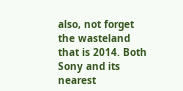also, not forget the wasteland that is 2014. Both Sony and its nearest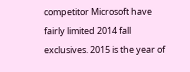competitor Microsoft have fairly limited 2014 fall exclusives. 2015 is the year of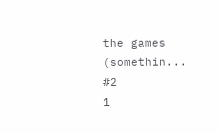the games (somethin... #2
1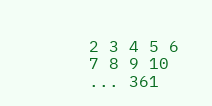2 3 4 5 6 7 8 9 10 ... 361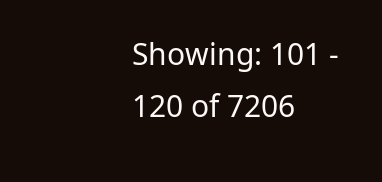Showing: 101 - 120 of 7206